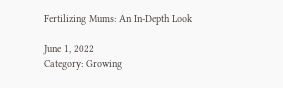Fertilizing Mums: An In-Depth Look

June 1, 2022
Category: Growing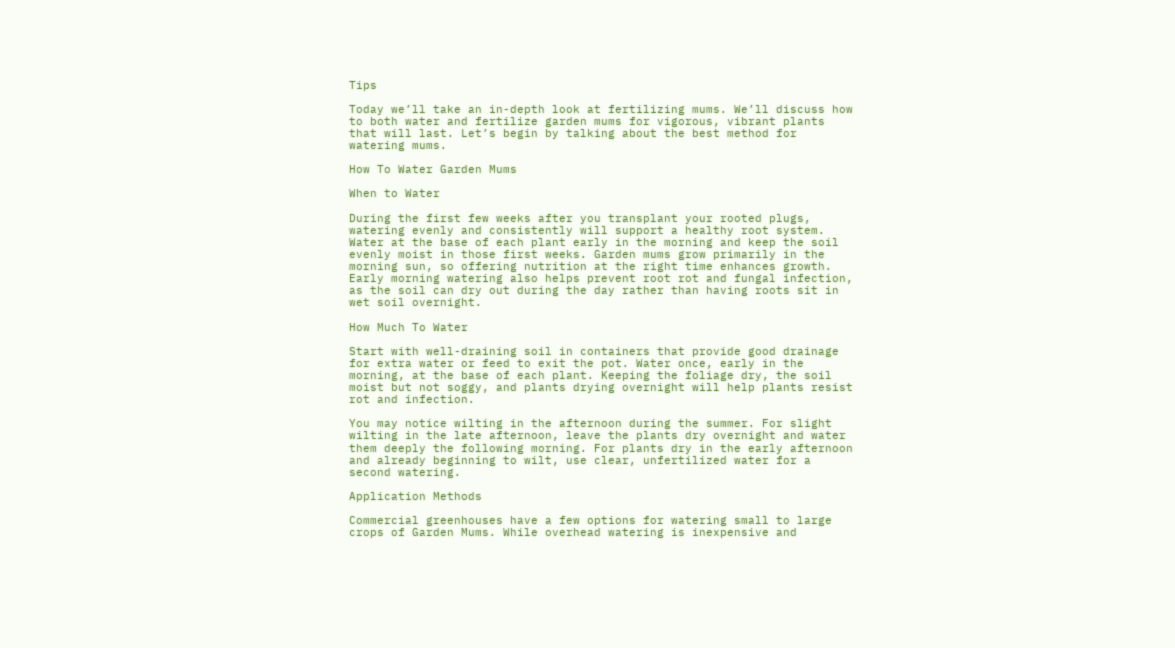Tips

Today we’ll take an in-depth look at fertilizing mums. We’ll discuss how to both water and fertilize garden mums for vigorous, vibrant plants that will last. Let’s begin by talking about the best method for watering mums.

How To Water Garden Mums

When to Water

During the first few weeks after you transplant your rooted plugs, watering evenly and consistently will support a healthy root system. Water at the base of each plant early in the morning and keep the soil evenly moist in those first weeks. Garden mums grow primarily in the morning sun, so offering nutrition at the right time enhances growth. Early morning watering also helps prevent root rot and fungal infection, as the soil can dry out during the day rather than having roots sit in wet soil overnight.

How Much To Water

Start with well-draining soil in containers that provide good drainage for extra water or feed to exit the pot. Water once, early in the morning, at the base of each plant. Keeping the foliage dry, the soil moist but not soggy, and plants drying overnight will help plants resist rot and infection.

You may notice wilting in the afternoon during the summer. For slight wilting in the late afternoon, leave the plants dry overnight and water them deeply the following morning. For plants dry in the early afternoon and already beginning to wilt, use clear, unfertilized water for a second watering.

Application Methods

Commercial greenhouses have a few options for watering small to large crops of Garden Mums. While overhead watering is inexpensive and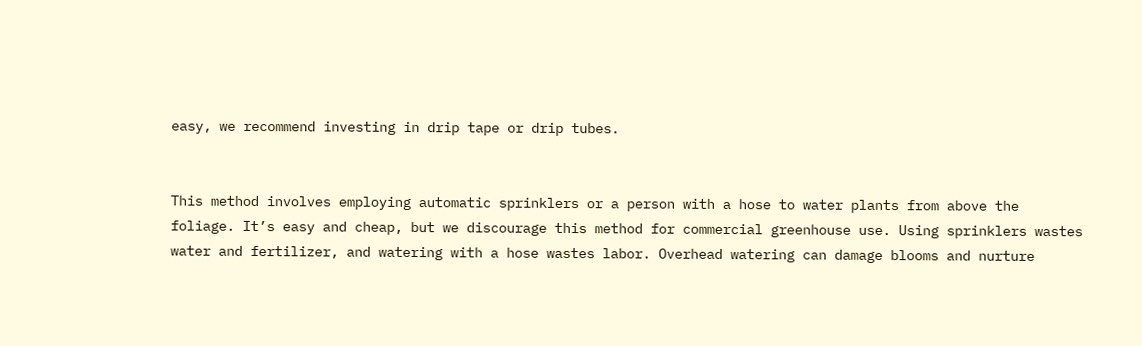easy, we recommend investing in drip tape or drip tubes.


This method involves employing automatic sprinklers or a person with a hose to water plants from above the foliage. It’s easy and cheap, but we discourage this method for commercial greenhouse use. Using sprinklers wastes water and fertilizer, and watering with a hose wastes labor. Overhead watering can damage blooms and nurture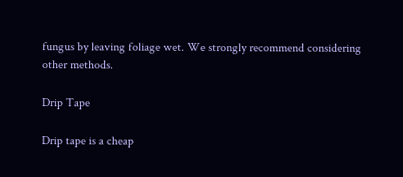fungus by leaving foliage wet. We strongly recommend considering other methods.

Drip Tape

Drip tape is a cheap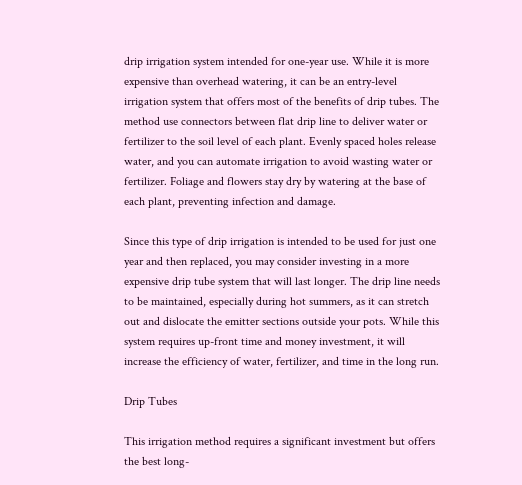drip irrigation system intended for one-year use. While it is more expensive than overhead watering, it can be an entry-level irrigation system that offers most of the benefits of drip tubes. The method use connectors between flat drip line to deliver water or fertilizer to the soil level of each plant. Evenly spaced holes release water, and you can automate irrigation to avoid wasting water or fertilizer. Foliage and flowers stay dry by watering at the base of each plant, preventing infection and damage.

Since this type of drip irrigation is intended to be used for just one year and then replaced, you may consider investing in a more expensive drip tube system that will last longer. The drip line needs to be maintained, especially during hot summers, as it can stretch out and dislocate the emitter sections outside your pots. While this system requires up-front time and money investment, it will increase the efficiency of water, fertilizer, and time in the long run.

Drip Tubes

This irrigation method requires a significant investment but offers the best long-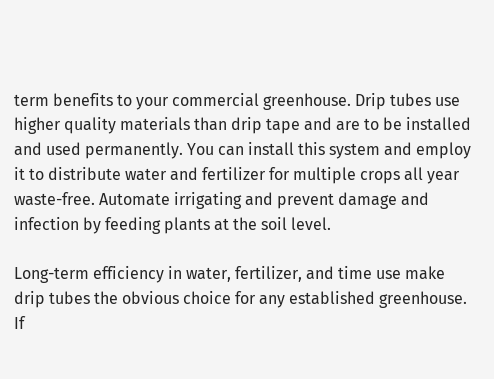term benefits to your commercial greenhouse. Drip tubes use higher quality materials than drip tape and are to be installed and used permanently. You can install this system and employ it to distribute water and fertilizer for multiple crops all year waste-free. Automate irrigating and prevent damage and infection by feeding plants at the soil level.

Long-term efficiency in water, fertilizer, and time use make drip tubes the obvious choice for any established greenhouse. If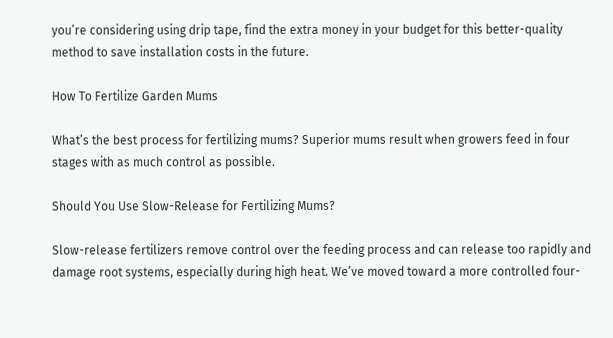you’re considering using drip tape, find the extra money in your budget for this better-quality method to save installation costs in the future.

How To Fertilize Garden Mums

What’s the best process for fertilizing mums? Superior mums result when growers feed in four stages with as much control as possible.

Should You Use Slow-Release for Fertilizing Mums?

Slow-release fertilizers remove control over the feeding process and can release too rapidly and damage root systems, especially during high heat. We’ve moved toward a more controlled four-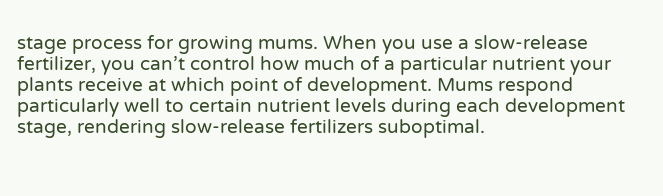stage process for growing mums. When you use a slow-release fertilizer, you can’t control how much of a particular nutrient your plants receive at which point of development. Mums respond particularly well to certain nutrient levels during each development stage, rendering slow-release fertilizers suboptimal.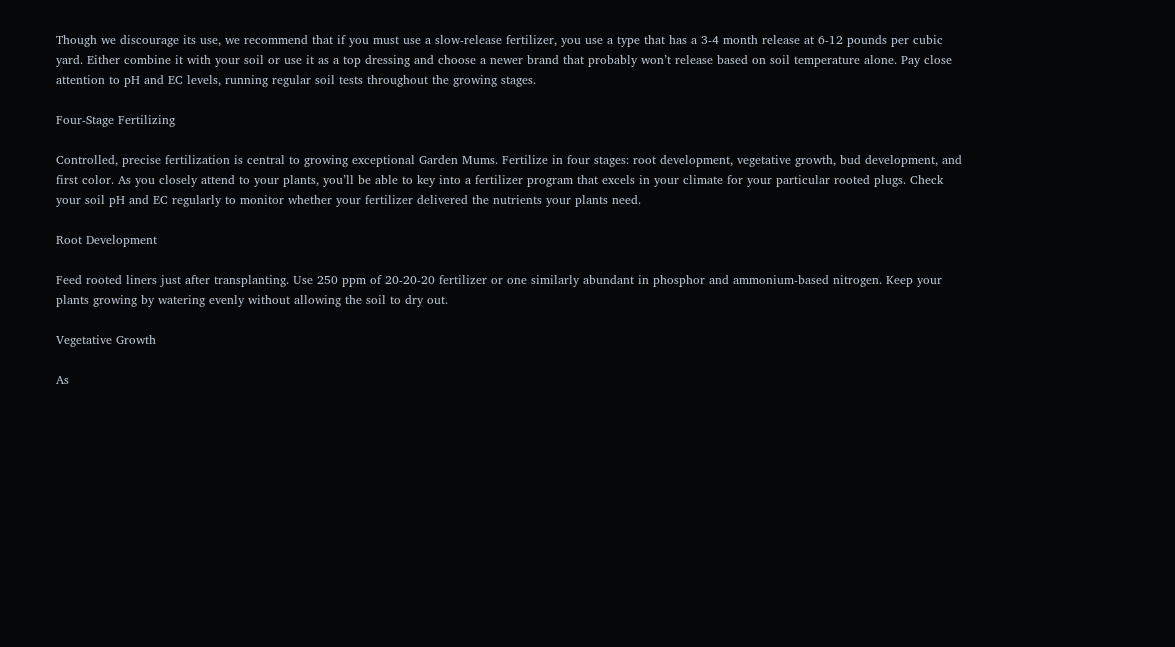Though we discourage its use, we recommend that if you must use a slow-release fertilizer, you use a type that has a 3-4 month release at 6-12 pounds per cubic yard. Either combine it with your soil or use it as a top dressing and choose a newer brand that probably won’t release based on soil temperature alone. Pay close attention to pH and EC levels, running regular soil tests throughout the growing stages.

Four-Stage Fertilizing

Controlled, precise fertilization is central to growing exceptional Garden Mums. Fertilize in four stages: root development, vegetative growth, bud development, and first color. As you closely attend to your plants, you’ll be able to key into a fertilizer program that excels in your climate for your particular rooted plugs. Check your soil pH and EC regularly to monitor whether your fertilizer delivered the nutrients your plants need.

Root Development

Feed rooted liners just after transplanting. Use 250 ppm of 20-20-20 fertilizer or one similarly abundant in phosphor and ammonium-based nitrogen. Keep your plants growing by watering evenly without allowing the soil to dry out.

Vegetative Growth

As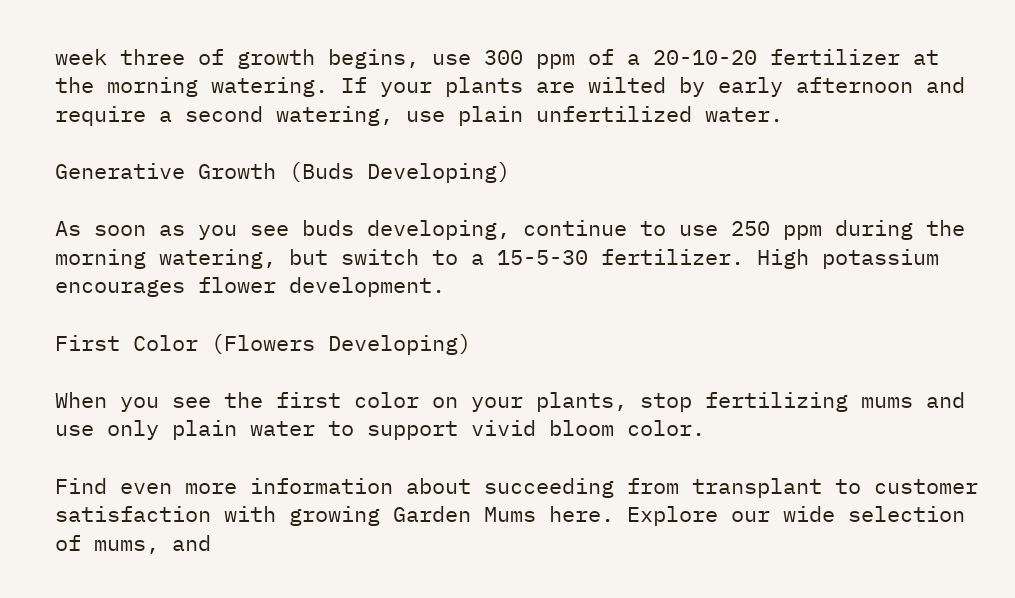week three of growth begins, use 300 ppm of a 20-10-20 fertilizer at the morning watering. If your plants are wilted by early afternoon and require a second watering, use plain unfertilized water.

Generative Growth (Buds Developing)

As soon as you see buds developing, continue to use 250 ppm during the morning watering, but switch to a 15-5-30 fertilizer. High potassium encourages flower development.

First Color (Flowers Developing)

When you see the first color on your plants, stop fertilizing mums and use only plain water to support vivid bloom color.

Find even more information about succeeding from transplant to customer satisfaction with growing Garden Mums here. Explore our wide selection of mums, and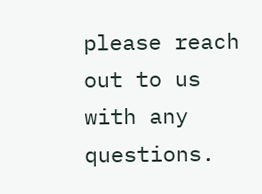please reach out to us with any questions.